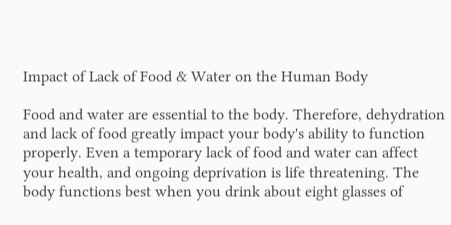Impact of Lack of Food & Water on the Human Body

Food and water are essential to the body. Therefore, dehydration and lack of food greatly impact your body's ability to function properly. Even a temporary lack of food and water can affect your health, and ongoing deprivation is life threatening. The body functions best when you drink about eight glasses of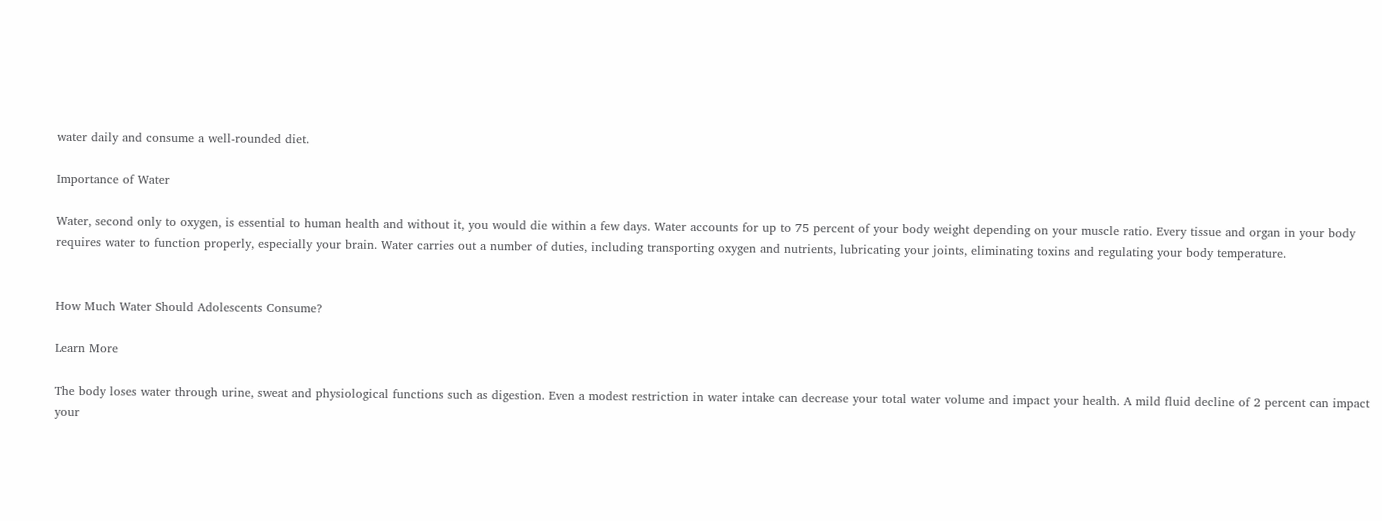water daily and consume a well-rounded diet.

Importance of Water

Water, second only to oxygen, is essential to human health and without it, you would die within a few days. Water accounts for up to 75 percent of your body weight depending on your muscle ratio. Every tissue and organ in your body requires water to function properly, especially your brain. Water carries out a number of duties, including transporting oxygen and nutrients, lubricating your joints, eliminating toxins and regulating your body temperature.


How Much Water Should Adolescents Consume?

Learn More

The body loses water through urine, sweat and physiological functions such as digestion. Even a modest restriction in water intake can decrease your total water volume and impact your health. A mild fluid decline of 2 percent can impact your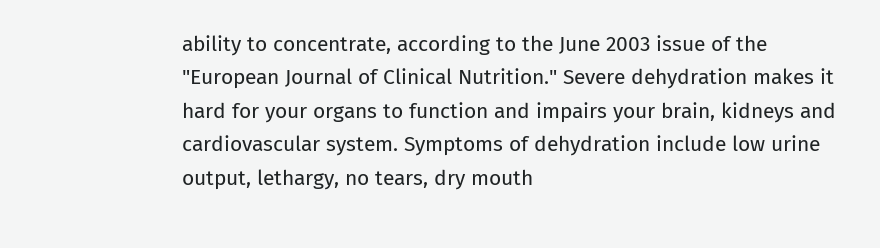ability to concentrate, according to the June 2003 issue of the "European Journal of Clinical Nutrition." Severe dehydration makes it hard for your organs to function and impairs your brain, kidneys and cardiovascular system. Symptoms of dehydration include low urine output, lethargy, no tears, dry mouth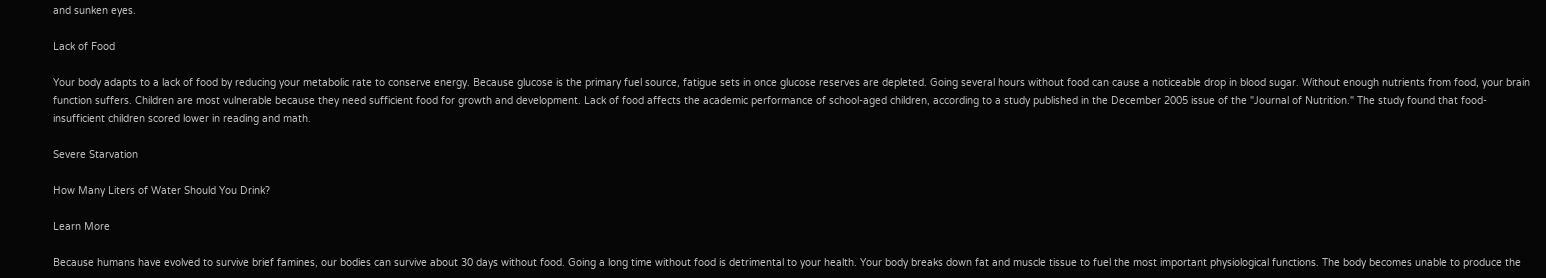and sunken eyes.

Lack of Food

Your body adapts to a lack of food by reducing your metabolic rate to conserve energy. Because glucose is the primary fuel source, fatigue sets in once glucose reserves are depleted. Going several hours without food can cause a noticeable drop in blood sugar. Without enough nutrients from food, your brain function suffers. Children are most vulnerable because they need sufficient food for growth and development. Lack of food affects the academic performance of school-aged children, according to a study published in the December 2005 issue of the "Journal of Nutrition." The study found that food-insufficient children scored lower in reading and math.

Severe Starvation

How Many Liters of Water Should You Drink?

Learn More

Because humans have evolved to survive brief famines, our bodies can survive about 30 days without food. Going a long time without food is detrimental to your health. Your body breaks down fat and muscle tissue to fuel the most important physiological functions. The body becomes unable to produce the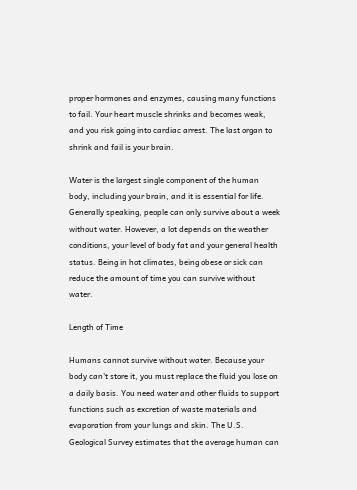proper hormones and enzymes, causing many functions to fail. Your heart muscle shrinks and becomes weak, and you risk going into cardiac arrest. The last organ to shrink and fail is your brain.

Water is the largest single component of the human body, including your brain, and it is essential for life. Generally speaking, people can only survive about a week without water. However, a lot depends on the weather conditions, your level of body fat and your general health status. Being in hot climates, being obese or sick can reduce the amount of time you can survive without water.

Length of Time

Humans cannot survive without water. Because your body can't store it, you must replace the fluid you lose on a daily basis. You need water and other fluids to support functions such as excretion of waste materials and evaporation from your lungs and skin. The U.S. Geological Survey estimates that the average human can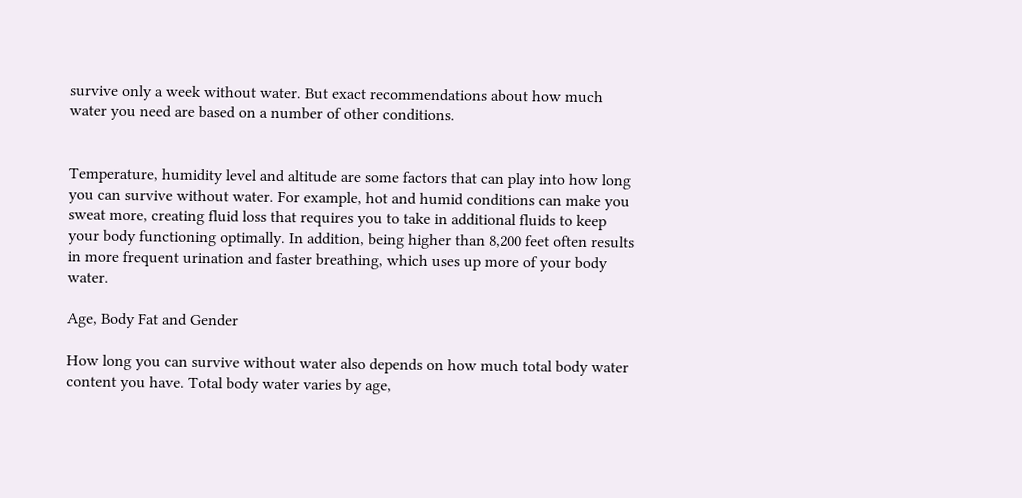survive only a week without water. But exact recommendations about how much water you need are based on a number of other conditions.


Temperature, humidity level and altitude are some factors that can play into how long you can survive without water. For example, hot and humid conditions can make you sweat more, creating fluid loss that requires you to take in additional fluids to keep your body functioning optimally. In addition, being higher than 8,200 feet often results in more frequent urination and faster breathing, which uses up more of your body water.

Age, Body Fat and Gender

How long you can survive without water also depends on how much total body water content you have. Total body water varies by age,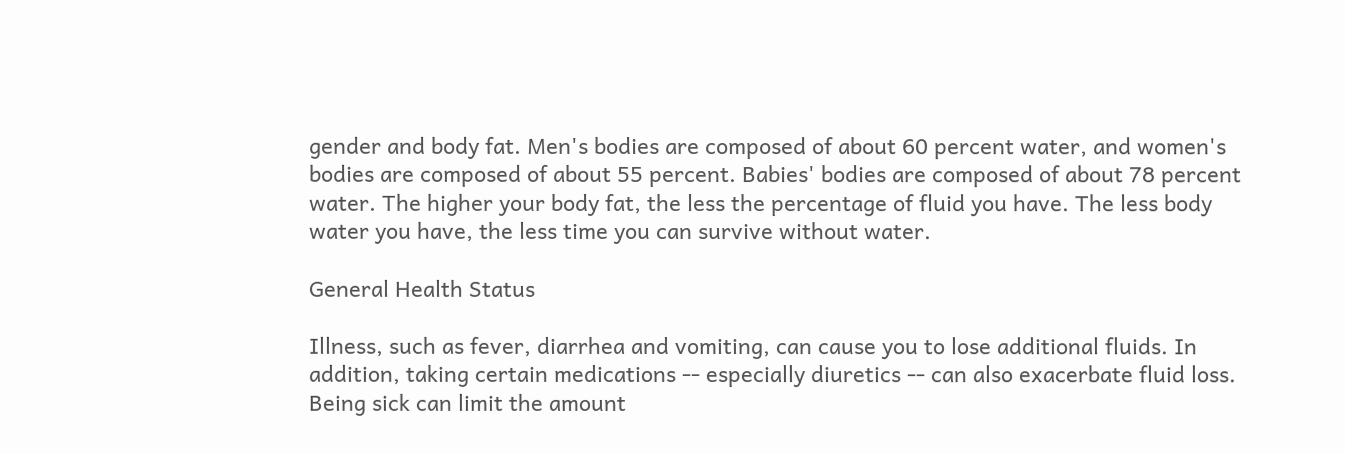gender and body fat. Men's bodies are composed of about 60 percent water, and women's bodies are composed of about 55 percent. Babies' bodies are composed of about 78 percent water. The higher your body fat, the less the percentage of fluid you have. The less body water you have, the less time you can survive without water.

General Health Status

Illness, such as fever, diarrhea and vomiting, can cause you to lose additional fluids. In addition, taking certain medications -- especially diuretics -- can also exacerbate fluid loss. Being sick can limit the amount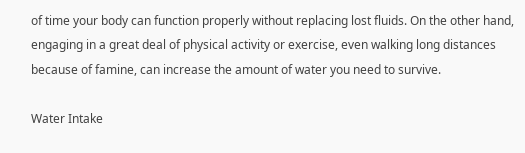of time your body can function properly without replacing lost fluids. On the other hand, engaging in a great deal of physical activity or exercise, even walking long distances because of famine, can increase the amount of water you need to survive.

Water Intake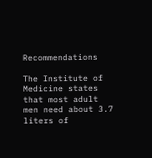Recommendations

The Institute of Medicine states that most adult men need about 3.7 liters of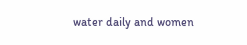water daily and women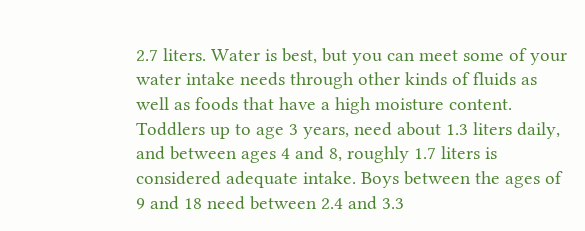2.7 liters. Water is best, but you can meet some of your water intake needs through other kinds of fluids as well as foods that have a high moisture content. Toddlers up to age 3 years, need about 1.3 liters daily, and between ages 4 and 8, roughly 1.7 liters is considered adequate intake. Boys between the ages of 9 and 18 need between 2.4 and 3.3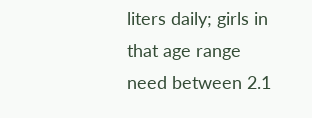liters daily; girls in that age range need between 2.1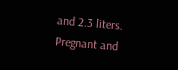and 2.3 liters. Pregnant and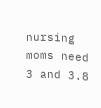nursing moms need 3 and 3.8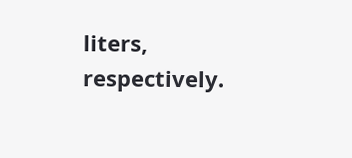liters, respectively.